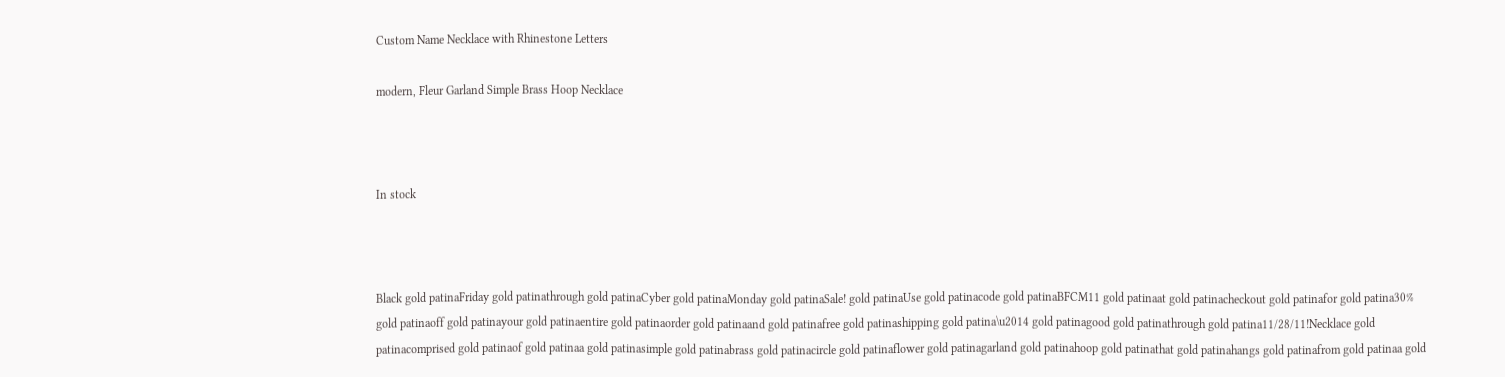Custom Name Necklace with Rhinestone Letters

modern, Fleur Garland Simple Brass Hoop Necklace



In stock



Black gold patinaFriday gold patinathrough gold patinaCyber gold patinaMonday gold patinaSale! gold patinaUse gold patinacode gold patinaBFCM11 gold patinaat gold patinacheckout gold patinafor gold patina30% gold patinaoff gold patinayour gold patinaentire gold patinaorder gold patinaand gold patinafree gold patinashipping gold patina\u2014 gold patinagood gold patinathrough gold patina11/28/11!Necklace gold patinacomprised gold patinaof gold patinaa gold patinasimple gold patinabrass gold patinacircle gold patinaflower gold patinagarland gold patinahoop gold patinathat gold patinahangs gold patinafrom gold patinaa gold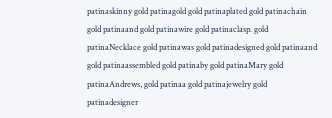patinaskinny gold patinagold gold patinaplated gold patinachain gold patinaand gold patinawire gold patinaclasp. gold patinaNecklace gold patinawas gold patinadesigned gold patinaand gold patinaassembled gold patinaby gold patinaMary gold patinaAndrews, gold patinaa gold patinajewelry gold patinadesigner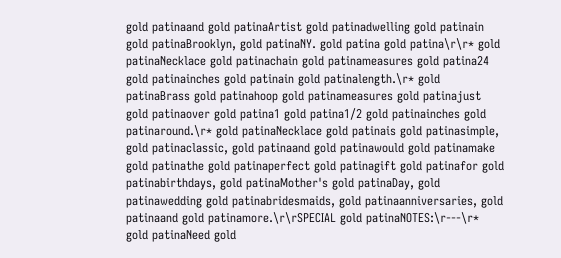gold patinaand gold patinaArtist gold patinadwelling gold patinain gold patinaBrooklyn, gold patinaNY. gold patina gold patina\r\r* gold patinaNecklace gold patinachain gold patinameasures gold patina24 gold patinainches gold patinain gold patinalength.\r* gold patinaBrass gold patinahoop gold patinameasures gold patinajust gold patinaover gold patina1 gold patina1/2 gold patinainches gold patinaround.\r* gold patinaNecklace gold patinais gold patinasimple, gold patinaclassic, gold patinaand gold patinawould gold patinamake gold patinathe gold patinaperfect gold patinagift gold patinafor gold patinabirthdays, gold patinaMother's gold patinaDay, gold patinawedding gold patinabridesmaids, gold patinaanniversaries, gold patinaand gold patinamore.\r\rSPECIAL gold patinaNOTES:\r---\r* gold patinaNeed gold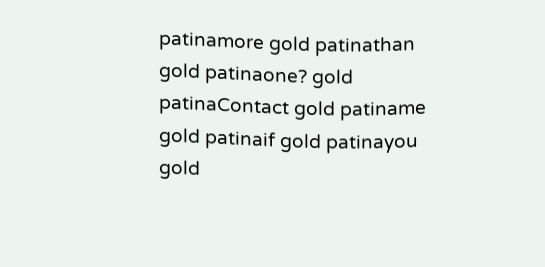patinamore gold patinathan gold patinaone? gold patinaContact gold patiname gold patinaif gold patinayou gold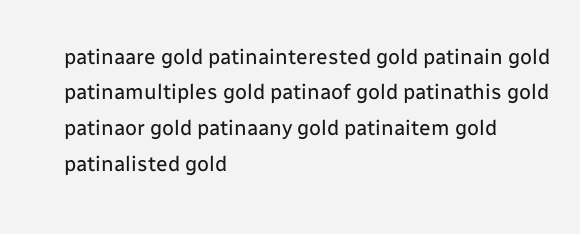patinaare gold patinainterested gold patinain gold patinamultiples gold patinaof gold patinathis gold patinaor gold patinaany gold patinaitem gold patinalisted gold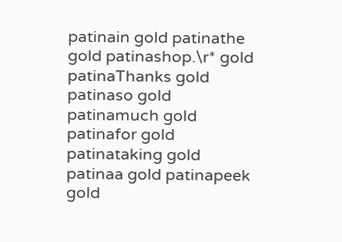patinain gold patinathe gold patinashop.\r* gold patinaThanks gold patinaso gold patinamuch gold patinafor gold patinataking gold patinaa gold patinapeek gold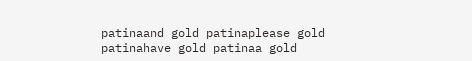patinaand gold patinaplease gold patinahave gold patinaa gold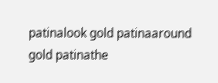patinalook gold patinaaround gold patinathe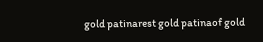gold patinarest gold patinaof gold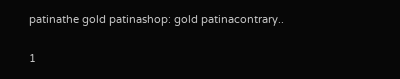patinathe gold patinashop: gold patinacontrary..

1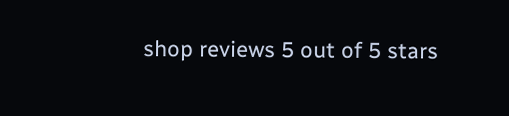shop reviews 5 out of 5 stars